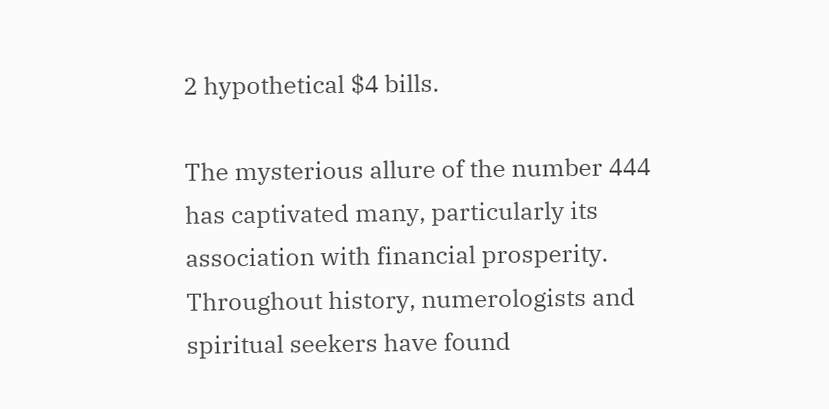2 hypothetical $4 bills.

The mysterious allure of the number 444 has captivated many, particularly its association with financial prosperity. Throughout history, numerologists and spiritual seekers have found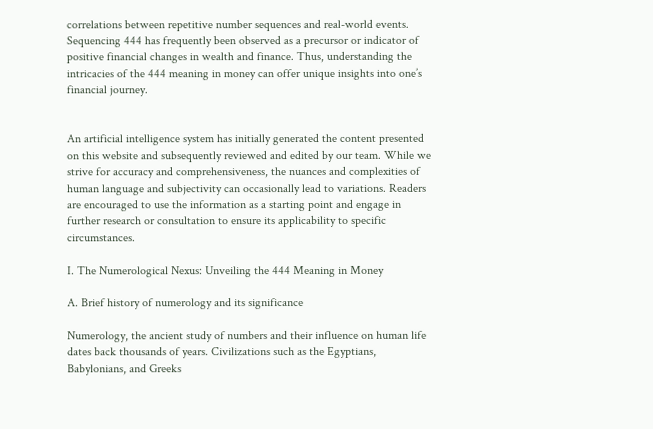correlations between repetitive number sequences and real-world events. Sequencing 444 has frequently been observed as a precursor or indicator of positive financial changes in wealth and finance. Thus, understanding the intricacies of the 444 meaning in money can offer unique insights into one’s financial journey.


An artificial intelligence system has initially generated the content presented on this website and subsequently reviewed and edited by our team. While we strive for accuracy and comprehensiveness, the nuances and complexities of human language and subjectivity can occasionally lead to variations. Readers are encouraged to use the information as a starting point and engage in further research or consultation to ensure its applicability to specific circumstances.

I. The Numerological Nexus: Unveiling the 444 Meaning in Money

A. Brief history of numerology and its significance

Numerology, the ancient study of numbers and their influence on human life dates back thousands of years. Civilizations such as the Egyptians, Babylonians, and Greeks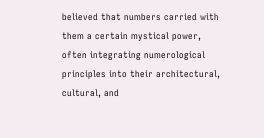believed that numbers carried with them a certain mystical power, often integrating numerological principles into their architectural, cultural, and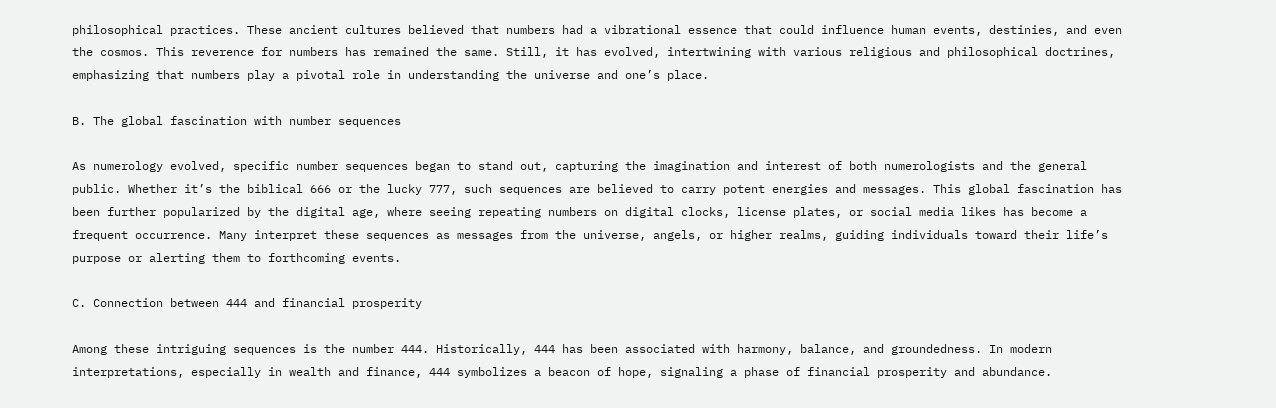philosophical practices. These ancient cultures believed that numbers had a vibrational essence that could influence human events, destinies, and even the cosmos. This reverence for numbers has remained the same. Still, it has evolved, intertwining with various religious and philosophical doctrines, emphasizing that numbers play a pivotal role in understanding the universe and one’s place.

B. The global fascination with number sequences

As numerology evolved, specific number sequences began to stand out, capturing the imagination and interest of both numerologists and the general public. Whether it’s the biblical 666 or the lucky 777, such sequences are believed to carry potent energies and messages. This global fascination has been further popularized by the digital age, where seeing repeating numbers on digital clocks, license plates, or social media likes has become a frequent occurrence. Many interpret these sequences as messages from the universe, angels, or higher realms, guiding individuals toward their life’s purpose or alerting them to forthcoming events.

C. Connection between 444 and financial prosperity

Among these intriguing sequences is the number 444. Historically, 444 has been associated with harmony, balance, and groundedness. In modern interpretations, especially in wealth and finance, 444 symbolizes a beacon of hope, signaling a phase of financial prosperity and abundance.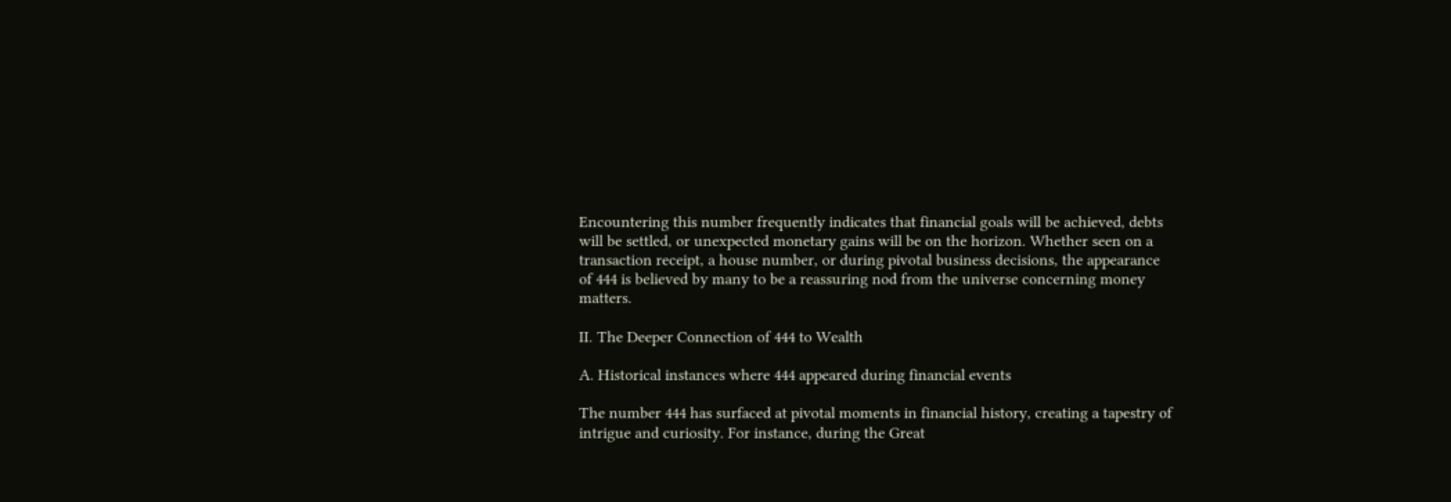Encountering this number frequently indicates that financial goals will be achieved, debts will be settled, or unexpected monetary gains will be on the horizon. Whether seen on a transaction receipt, a house number, or during pivotal business decisions, the appearance of 444 is believed by many to be a reassuring nod from the universe concerning money matters.

II. The Deeper Connection of 444 to Wealth

A. Historical instances where 444 appeared during financial events

The number 444 has surfaced at pivotal moments in financial history, creating a tapestry of intrigue and curiosity. For instance, during the Great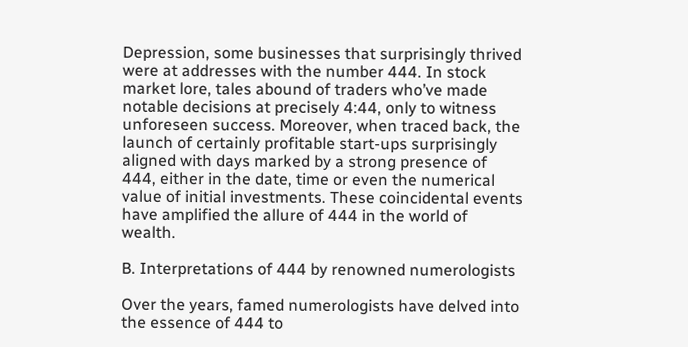Depression, some businesses that surprisingly thrived were at addresses with the number 444. In stock market lore, tales abound of traders who’ve made notable decisions at precisely 4:44, only to witness unforeseen success. Moreover, when traced back, the launch of certainly profitable start-ups surprisingly aligned with days marked by a strong presence of 444, either in the date, time or even the numerical value of initial investments. These coincidental events have amplified the allure of 444 in the world of wealth.

B. Interpretations of 444 by renowned numerologists

Over the years, famed numerologists have delved into the essence of 444 to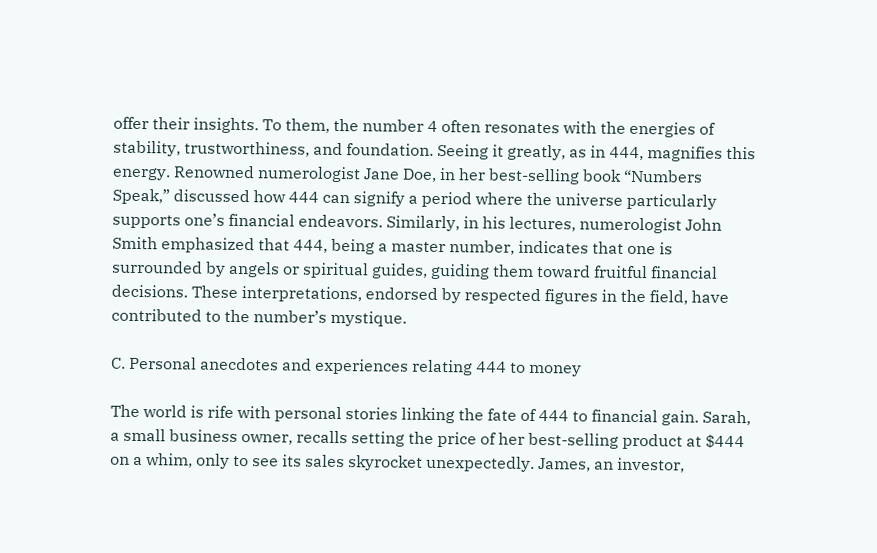offer their insights. To them, the number 4 often resonates with the energies of stability, trustworthiness, and foundation. Seeing it greatly, as in 444, magnifies this energy. Renowned numerologist Jane Doe, in her best-selling book “Numbers Speak,” discussed how 444 can signify a period where the universe particularly supports one’s financial endeavors. Similarly, in his lectures, numerologist John Smith emphasized that 444, being a master number, indicates that one is surrounded by angels or spiritual guides, guiding them toward fruitful financial decisions. These interpretations, endorsed by respected figures in the field, have contributed to the number’s mystique.

C. Personal anecdotes and experiences relating 444 to money

The world is rife with personal stories linking the fate of 444 to financial gain. Sarah, a small business owner, recalls setting the price of her best-selling product at $444 on a whim, only to see its sales skyrocket unexpectedly. James, an investor,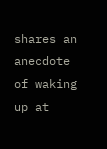shares an anecdote of waking up at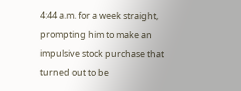4:44 a.m. for a week straight, prompting him to make an impulsive stock purchase that turned out to be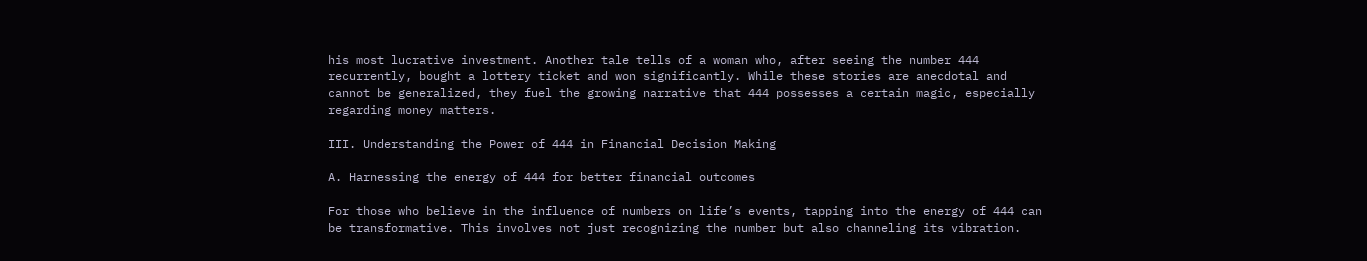his most lucrative investment. Another tale tells of a woman who, after seeing the number 444 recurrently, bought a lottery ticket and won significantly. While these stories are anecdotal and cannot be generalized, they fuel the growing narrative that 444 possesses a certain magic, especially regarding money matters.

III. Understanding the Power of 444 in Financial Decision Making

A. Harnessing the energy of 444 for better financial outcomes

For those who believe in the influence of numbers on life’s events, tapping into the energy of 444 can be transformative. This involves not just recognizing the number but also channeling its vibration.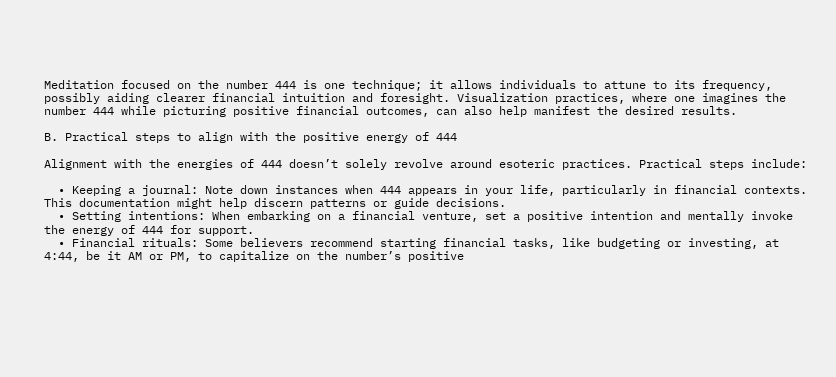Meditation focused on the number 444 is one technique; it allows individuals to attune to its frequency, possibly aiding clearer financial intuition and foresight. Visualization practices, where one imagines the number 444 while picturing positive financial outcomes, can also help manifest the desired results.

B. Practical steps to align with the positive energy of 444

Alignment with the energies of 444 doesn’t solely revolve around esoteric practices. Practical steps include:

  • Keeping a journal: Note down instances when 444 appears in your life, particularly in financial contexts. This documentation might help discern patterns or guide decisions.
  • Setting intentions: When embarking on a financial venture, set a positive intention and mentally invoke the energy of 444 for support.
  • Financial rituals: Some believers recommend starting financial tasks, like budgeting or investing, at 4:44, be it AM or PM, to capitalize on the number’s positive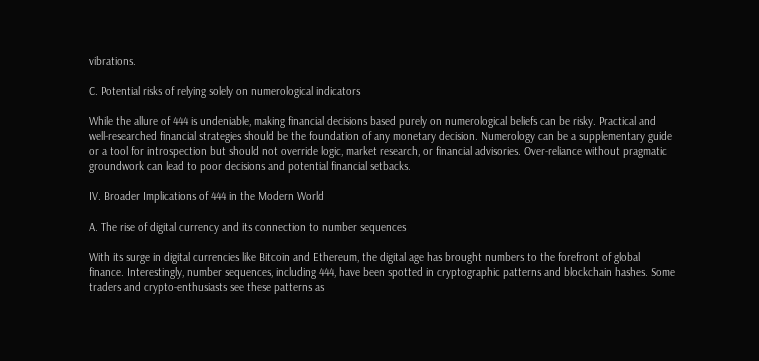vibrations.

C. Potential risks of relying solely on numerological indicators

While the allure of 444 is undeniable, making financial decisions based purely on numerological beliefs can be risky. Practical and well-researched financial strategies should be the foundation of any monetary decision. Numerology can be a supplementary guide or a tool for introspection but should not override logic, market research, or financial advisories. Over-reliance without pragmatic groundwork can lead to poor decisions and potential financial setbacks.

IV. Broader Implications of 444 in the Modern World

A. The rise of digital currency and its connection to number sequences

With its surge in digital currencies like Bitcoin and Ethereum, the digital age has brought numbers to the forefront of global finance. Interestingly, number sequences, including 444, have been spotted in cryptographic patterns and blockchain hashes. Some traders and crypto-enthusiasts see these patterns as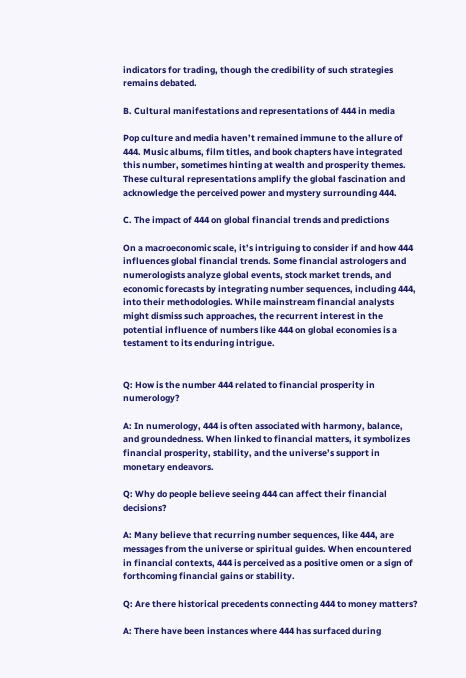indicators for trading, though the credibility of such strategies remains debated.

B. Cultural manifestations and representations of 444 in media

Pop culture and media haven’t remained immune to the allure of 444. Music albums, film titles, and book chapters have integrated this number, sometimes hinting at wealth and prosperity themes. These cultural representations amplify the global fascination and acknowledge the perceived power and mystery surrounding 444.

C. The impact of 444 on global financial trends and predictions

On a macroeconomic scale, it’s intriguing to consider if and how 444 influences global financial trends. Some financial astrologers and numerologists analyze global events, stock market trends, and economic forecasts by integrating number sequences, including 444, into their methodologies. While mainstream financial analysts might dismiss such approaches, the recurrent interest in the potential influence of numbers like 444 on global economies is a testament to its enduring intrigue.


Q: How is the number 444 related to financial prosperity in numerology?

A: In numerology, 444 is often associated with harmony, balance, and groundedness. When linked to financial matters, it symbolizes financial prosperity, stability, and the universe’s support in monetary endeavors.

Q: Why do people believe seeing 444 can affect their financial decisions?

A: Many believe that recurring number sequences, like 444, are messages from the universe or spiritual guides. When encountered in financial contexts, 444 is perceived as a positive omen or a sign of forthcoming financial gains or stability.

Q: Are there historical precedents connecting 444 to money matters?

A: There have been instances where 444 has surfaced during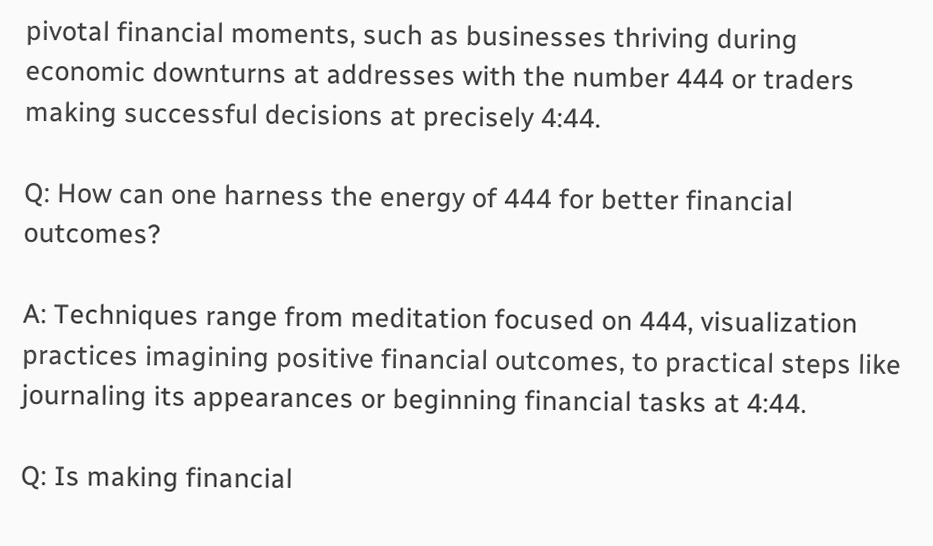pivotal financial moments, such as businesses thriving during economic downturns at addresses with the number 444 or traders making successful decisions at precisely 4:44.

Q: How can one harness the energy of 444 for better financial outcomes?

A: Techniques range from meditation focused on 444, visualization practices imagining positive financial outcomes, to practical steps like journaling its appearances or beginning financial tasks at 4:44.

Q: Is making financial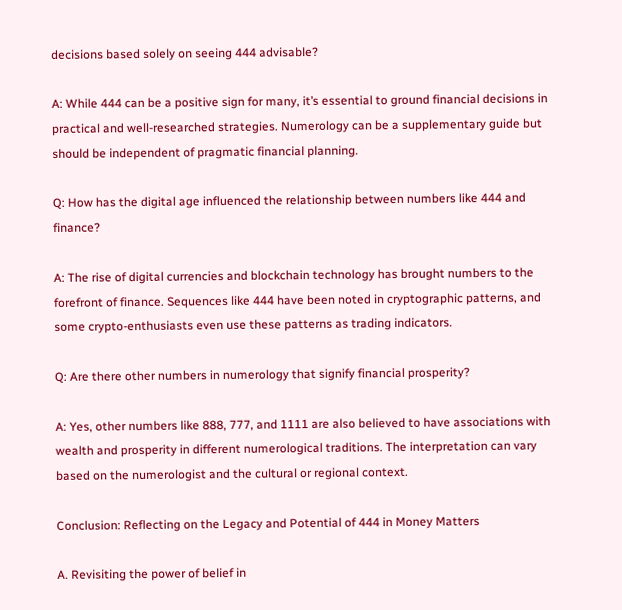decisions based solely on seeing 444 advisable?

A: While 444 can be a positive sign for many, it’s essential to ground financial decisions in practical and well-researched strategies. Numerology can be a supplementary guide but should be independent of pragmatic financial planning.

Q: How has the digital age influenced the relationship between numbers like 444 and finance?

A: The rise of digital currencies and blockchain technology has brought numbers to the forefront of finance. Sequences like 444 have been noted in cryptographic patterns, and some crypto-enthusiasts even use these patterns as trading indicators.

Q: Are there other numbers in numerology that signify financial prosperity?

A: Yes, other numbers like 888, 777, and 1111 are also believed to have associations with wealth and prosperity in different numerological traditions. The interpretation can vary based on the numerologist and the cultural or regional context.

Conclusion: Reflecting on the Legacy and Potential of 444 in Money Matters

A. Revisiting the power of belief in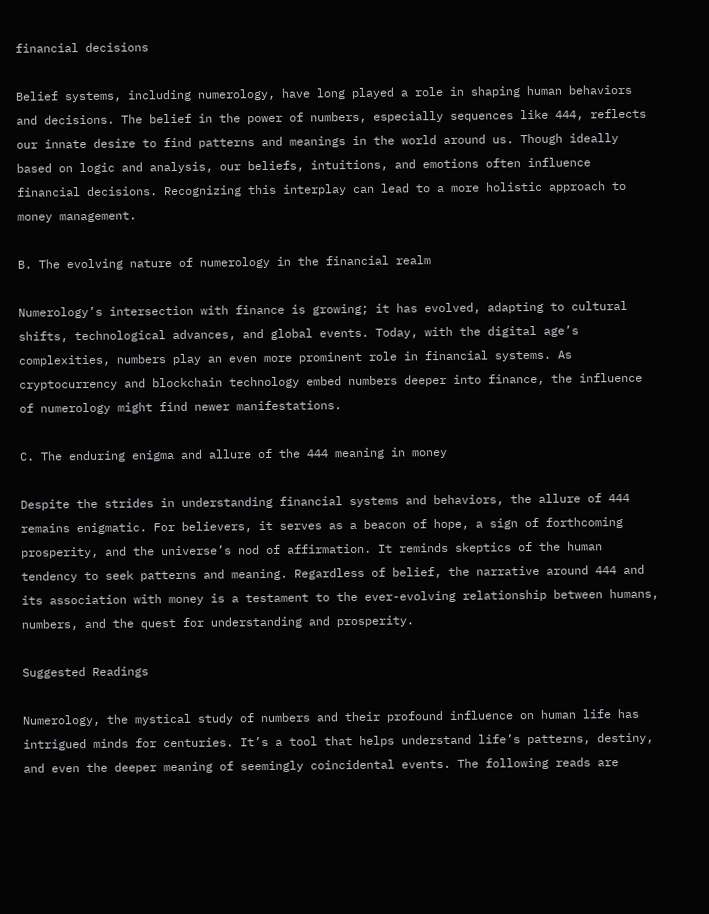financial decisions

Belief systems, including numerology, have long played a role in shaping human behaviors and decisions. The belief in the power of numbers, especially sequences like 444, reflects our innate desire to find patterns and meanings in the world around us. Though ideally based on logic and analysis, our beliefs, intuitions, and emotions often influence financial decisions. Recognizing this interplay can lead to a more holistic approach to money management.

B. The evolving nature of numerology in the financial realm

Numerology’s intersection with finance is growing; it has evolved, adapting to cultural shifts, technological advances, and global events. Today, with the digital age’s complexities, numbers play an even more prominent role in financial systems. As cryptocurrency and blockchain technology embed numbers deeper into finance, the influence of numerology might find newer manifestations.

C. The enduring enigma and allure of the 444 meaning in money

Despite the strides in understanding financial systems and behaviors, the allure of 444 remains enigmatic. For believers, it serves as a beacon of hope, a sign of forthcoming prosperity, and the universe’s nod of affirmation. It reminds skeptics of the human tendency to seek patterns and meaning. Regardless of belief, the narrative around 444 and its association with money is a testament to the ever-evolving relationship between humans, numbers, and the quest for understanding and prosperity.

Suggested Readings

Numerology, the mystical study of numbers and their profound influence on human life has intrigued minds for centuries. It’s a tool that helps understand life’s patterns, destiny, and even the deeper meaning of seemingly coincidental events. The following reads are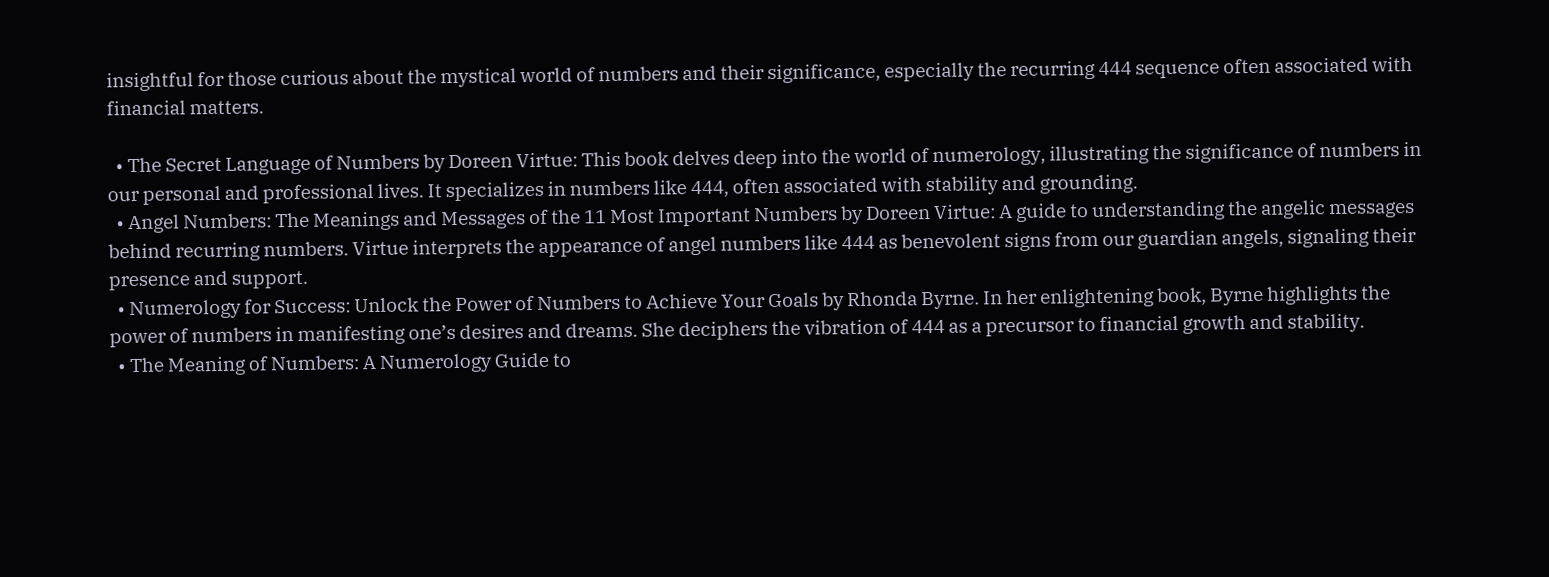insightful for those curious about the mystical world of numbers and their significance, especially the recurring 444 sequence often associated with financial matters.

  • The Secret Language of Numbers by Doreen Virtue: This book delves deep into the world of numerology, illustrating the significance of numbers in our personal and professional lives. It specializes in numbers like 444, often associated with stability and grounding.
  • Angel Numbers: The Meanings and Messages of the 11 Most Important Numbers by Doreen Virtue: A guide to understanding the angelic messages behind recurring numbers. Virtue interprets the appearance of angel numbers like 444 as benevolent signs from our guardian angels, signaling their presence and support.
  • Numerology for Success: Unlock the Power of Numbers to Achieve Your Goals by Rhonda Byrne. In her enlightening book, Byrne highlights the power of numbers in manifesting one’s desires and dreams. She deciphers the vibration of 444 as a precursor to financial growth and stability.
  • The Meaning of Numbers: A Numerology Guide to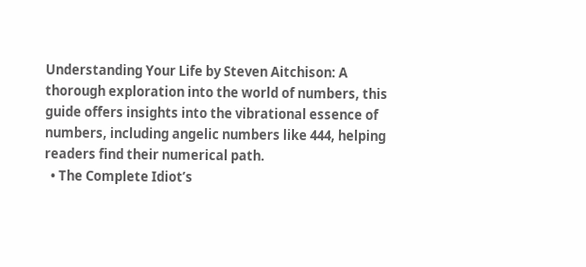Understanding Your Life by Steven Aitchison: A thorough exploration into the world of numbers, this guide offers insights into the vibrational essence of numbers, including angelic numbers like 444, helping readers find their numerical path.
  • The Complete Idiot’s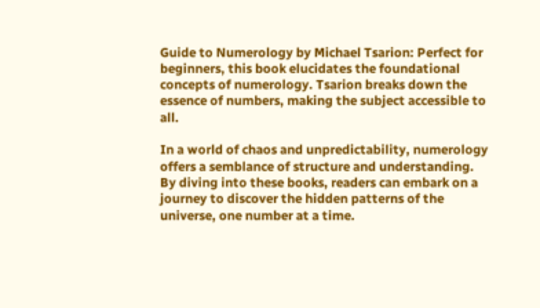Guide to Numerology by Michael Tsarion: Perfect for beginners, this book elucidates the foundational concepts of numerology. Tsarion breaks down the essence of numbers, making the subject accessible to all.

In a world of chaos and unpredictability, numerology offers a semblance of structure and understanding. By diving into these books, readers can embark on a journey to discover the hidden patterns of the universe, one number at a time.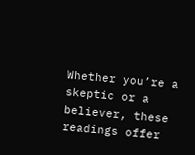Whether you’re a skeptic or a believer, these readings offer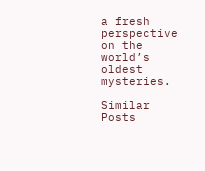a fresh perspective on the world’s oldest mysteries.

Similar Posts